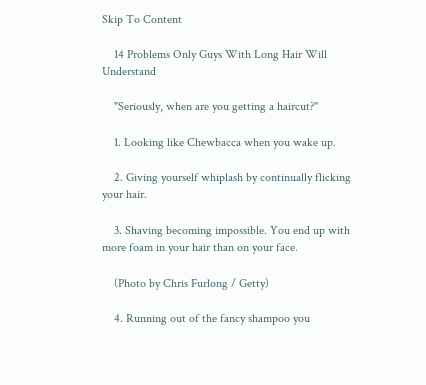Skip To Content

    14 Problems Only Guys With Long Hair Will Understand

    "Seriously, when are you getting a haircut?"

    1. Looking like Chewbacca when you wake up.

    2. Giving yourself whiplash by continually flicking your hair.

    3. Shaving becoming impossible. You end up with more foam in your hair than on your face.

    (Photo by Chris Furlong / Getty)

    4. Running out of the fancy shampoo you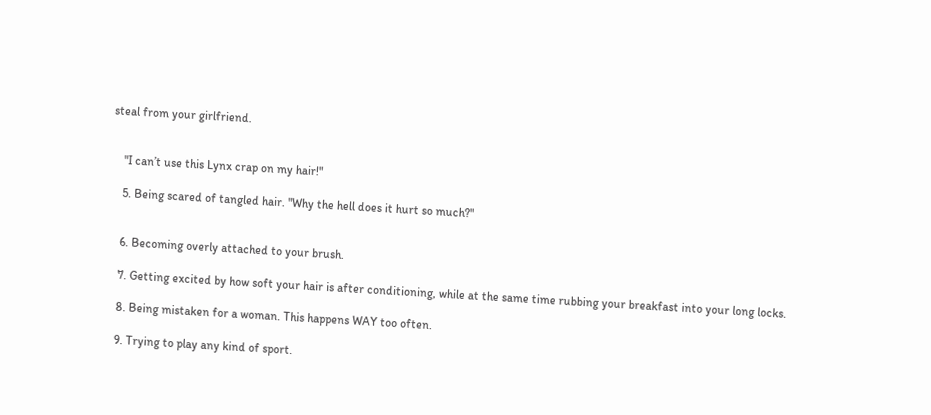steal from your girlfriend.


    "I can’t use this Lynx crap on my hair!"

    5. Being scared of tangled hair. "Why the hell does it hurt so much?"


    6. Becoming overly attached to your brush.

    7. Getting excited by how soft your hair is after conditioning, while at the same time rubbing your breakfast into your long locks.

    8. Being mistaken for a woman. This happens WAY too often.

    9. Trying to play any kind of sport.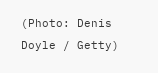(Photo: Denis Doyle / Getty)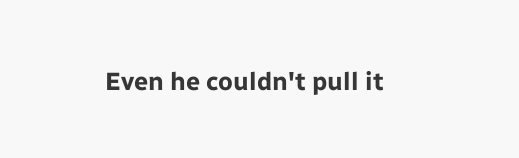Even he couldn't pull it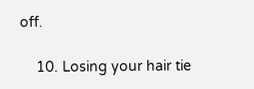off.

    10. Losing your hair tie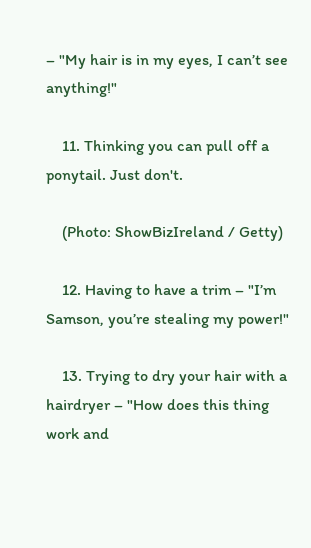– "My hair is in my eyes, I can’t see anything!"

    11. Thinking you can pull off a ponytail. Just don't.

    (Photo: ShowBizIreland / Getty)

    12. Having to have a trim – "I’m Samson, you’re stealing my power!"

    13. Trying to dry your hair with a hairdryer – "How does this thing work and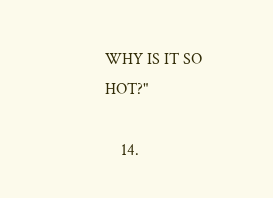WHY IS IT SO HOT?"

    14.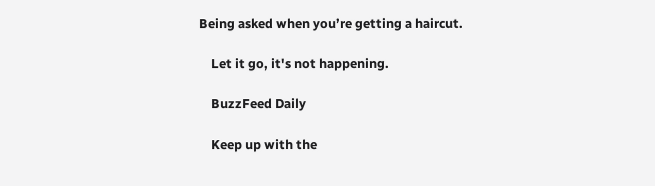Being asked when you’re getting a haircut.

    Let it go, it's not happening.

    BuzzFeed Daily

    Keep up with the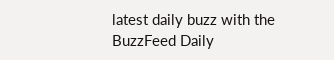latest daily buzz with the BuzzFeed Daily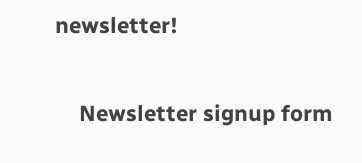newsletter!

    Newsletter signup form